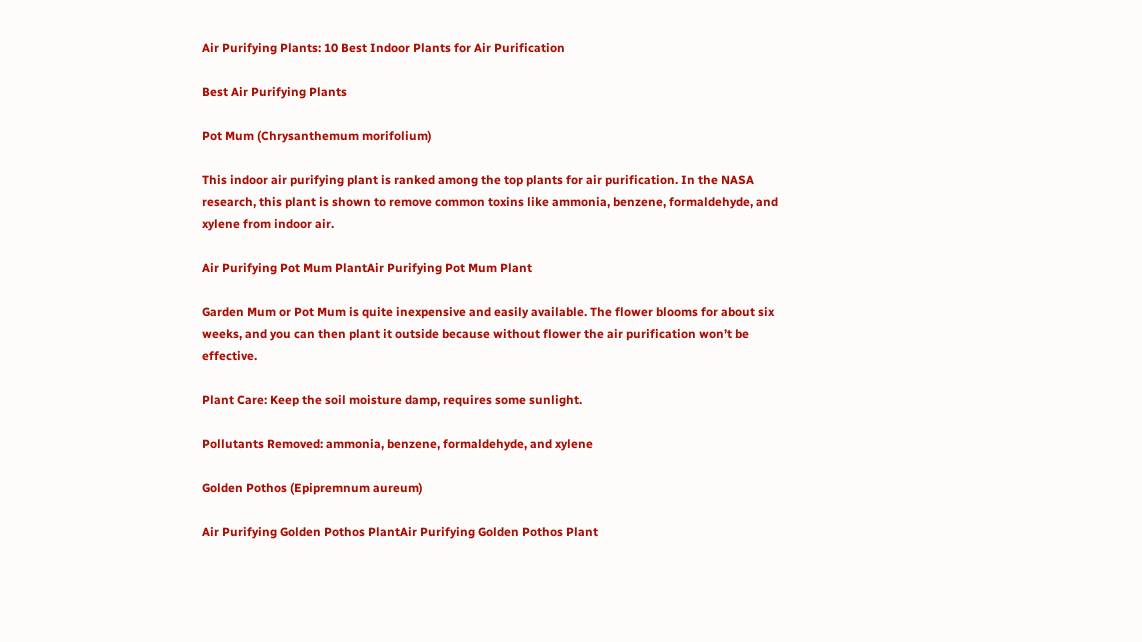Air Purifying Plants: 10 Best Indoor Plants for Air Purification

Best Air Purifying Plants

Pot Mum (Chrysanthemum morifolium)

This indoor air purifying plant is ranked among the top plants for air purification. In the NASA research, this plant is shown to remove common toxins like ammonia, benzene, formaldehyde, and xylene from indoor air.

Air Purifying Pot Mum PlantAir Purifying Pot Mum Plant

Garden Mum or Pot Mum is quite inexpensive and easily available. The flower blooms for about six weeks, and you can then plant it outside because without flower the air purification won’t be effective.

Plant Care: Keep the soil moisture damp, requires some sunlight.

Pollutants Removed: ammonia, benzene, formaldehyde, and xylene

Golden Pothos (Epipremnum aureum)

Air Purifying Golden Pothos PlantAir Purifying Golden Pothos Plant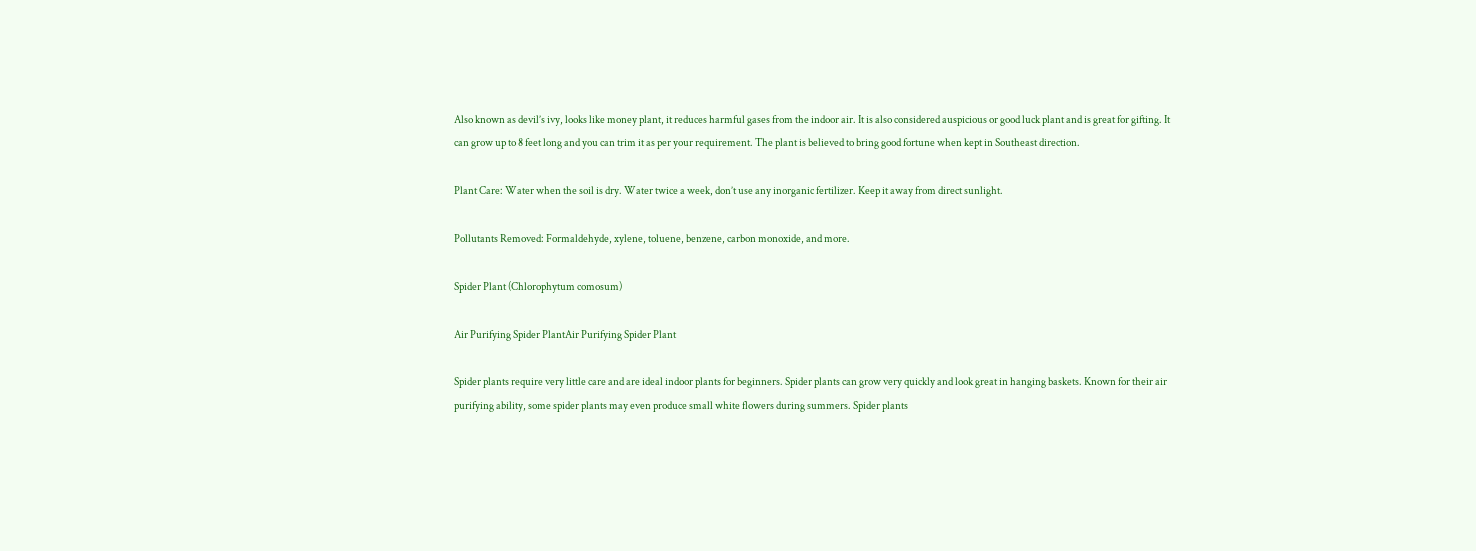Also known as devil’s ivy, looks like money plant, it reduces harmful gases from the indoor air. It is also considered auspicious or good luck plant and is great for gifting. It can grow up to 8 feet long and you can trim it as per your requirement. The plant is believed to bring good fortune when kept in Southeast direction.

Plant Care: Water when the soil is dry. Water twice a week, don’t use any inorganic fertilizer. Keep it away from direct sunlight.

Pollutants Removed: Formaldehyde, xylene, toluene, benzene, carbon monoxide, and more.

Spider Plant (Chlorophytum comosum)

Air Purifying Spider PlantAir Purifying Spider Plant

Spider plants require very little care and are ideal indoor plants for beginners. Spider plants can grow very quickly and look great in hanging baskets. Known for their air purifying ability, some spider plants may even produce small white flowers during summers. Spider plants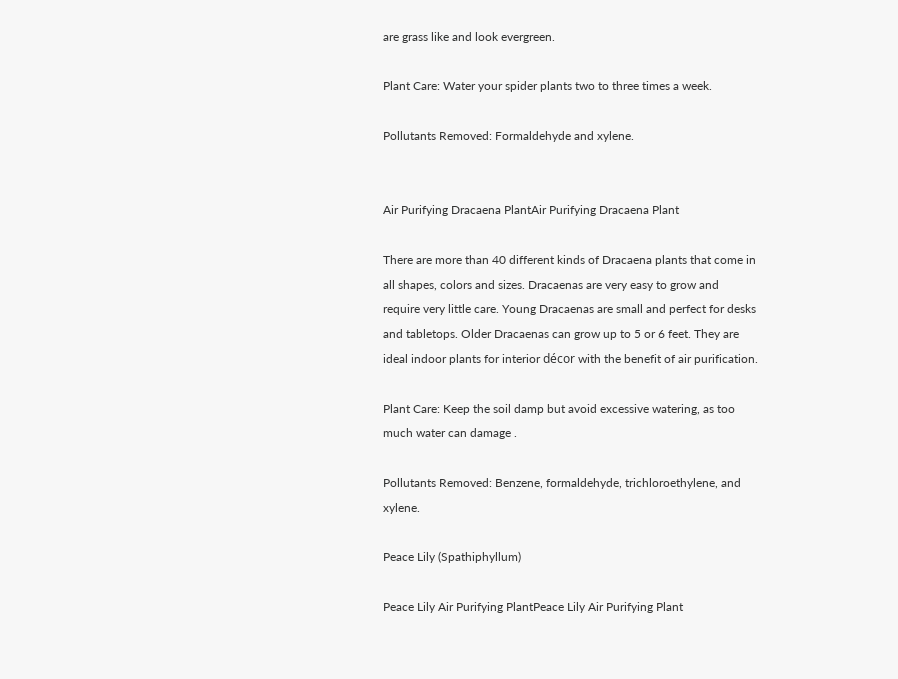are grass like and look evergreen.

Plant Care: Water your spider plants two to three times a week.

Pollutants Removed: Formaldehyde and xylene.


Air Purifying Dracaena PlantAir Purifying Dracaena Plant

There are more than 40 different kinds of Dracaena plants that come in all shapes, colors and sizes. Dracaenas are very easy to grow and require very little care. Young Dracaenas are small and perfect for desks and tabletops. Older Dracaenas can grow up to 5 or 6 feet. They are ideal indoor plants for interior décor with the benefit of air purification.

Plant Care: Keep the soil damp but avoid excessive watering, as too much water can damage .

Pollutants Removed: Benzene, formaldehyde, trichloroethylene, and xylene.

Peace Lily (Spathiphyllum)

Peace Lily Air Purifying PlantPeace Lily Air Purifying Plant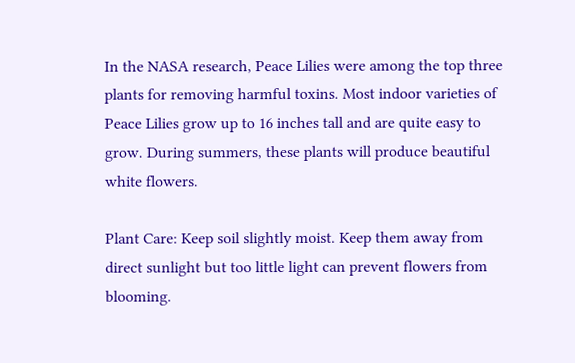In the NASA research, Peace Lilies were among the top three plants for removing harmful toxins. Most indoor varieties of Peace Lilies grow up to 16 inches tall and are quite easy to grow. During summers, these plants will produce beautiful white flowers.

Plant Care: Keep soil slightly moist. Keep them away from direct sunlight but too little light can prevent flowers from blooming.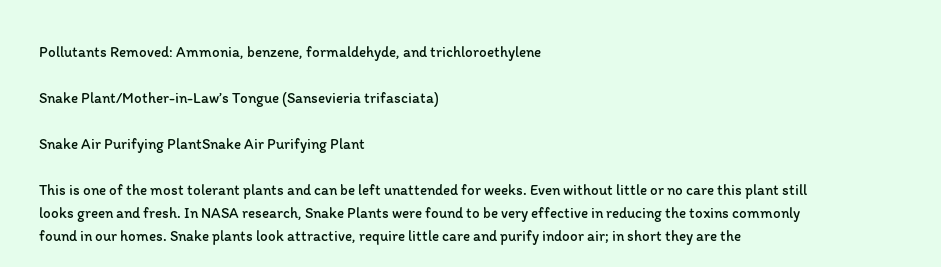Pollutants Removed: Ammonia, benzene, formaldehyde, and trichloroethylene

Snake Plant/Mother-in-Law’s Tongue (Sansevieria trifasciata)

Snake Air Purifying PlantSnake Air Purifying Plant

This is one of the most tolerant plants and can be left unattended for weeks. Even without little or no care this plant still looks green and fresh. In NASA research, Snake Plants were found to be very effective in reducing the toxins commonly found in our homes. Snake plants look attractive, require little care and purify indoor air; in short they are the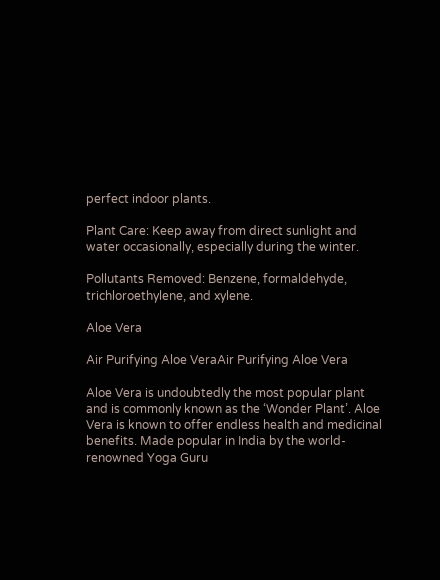perfect indoor plants.

Plant Care: Keep away from direct sunlight and water occasionally, especially during the winter.

Pollutants Removed: Benzene, formaldehyde, trichloroethylene, and xylene.

Aloe Vera

Air Purifying Aloe VeraAir Purifying Aloe Vera

Aloe Vera is undoubtedly the most popular plant and is commonly known as the ‘Wonder Plant’. Aloe Vera is known to offer endless health and medicinal benefits. Made popular in India by the world-renowned Yoga Guru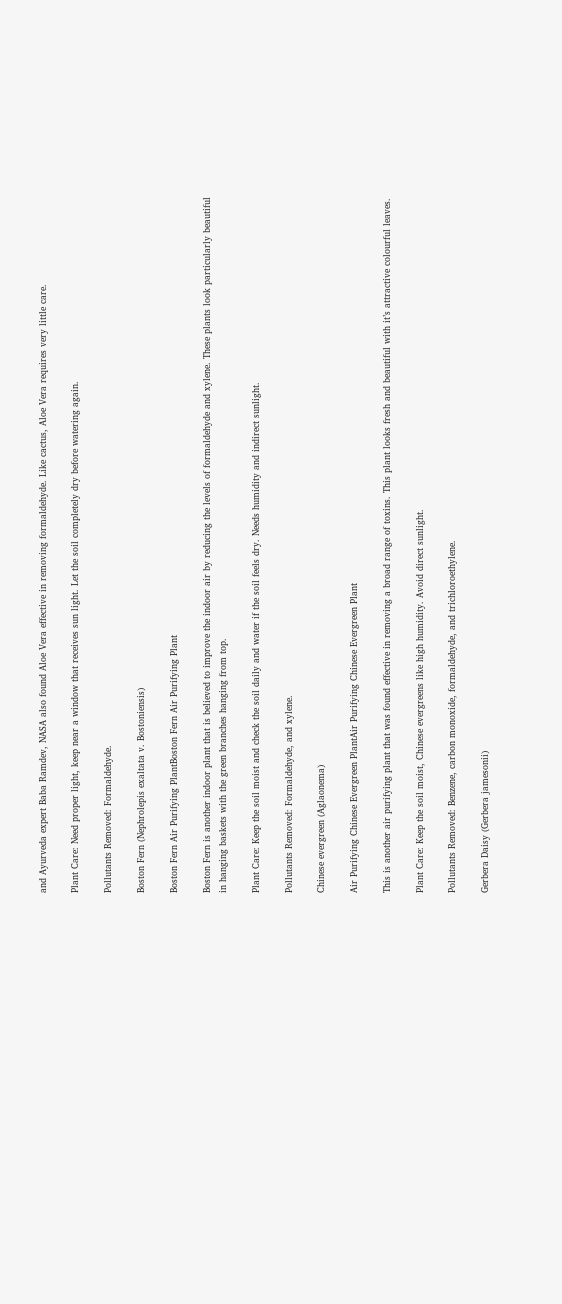and Ayurveda expert Baba Ramdev, NASA also found Aloe Vera effective in removing formaldehyde. Like cactus, Aloe Vera requires very little care.

Plant Care: Need proper light, keep near a window that receives sun light. Let the soil completely dry before watering again.

Pollutants Removed: Formaldehyde.

Boston Fern (Nephrolepis exaltata v. Bostoniensis)

Boston Fern Air Purifying PlantBoston Fern Air Purifying Plant

Boston Fern is another indoor plant that is believed to improve the indoor air by reducing the levels of formaldehyde and xylene. These plants look particularly beautiful in hanging baskets with the green branches hanging from top.

Plant Care: Keep the soil moist and check the soil daily and water if the soil feels dry. Needs humidity and indirect sunlight.

Pollutants Removed: Formaldehyde, and xylene.

Chinese evergreen (Aglaonema)

Air Purifying Chinese Evergreen PlantAir Purifying Chinese Evergreen Plant

This is another air purifying plant that was found effective in removing a broad range of toxins. This plant looks fresh and beautiful with it’s attractive colourful leaves.

Plant Care: Keep the soil moist, Chinese evergreens like high humidity. Avoid direct sunlight.

Pollutants Removed: Benzene, carbon monoxide, formaldehyde, and trichloroethylene.

Gerbera Daisy (Gerbera jamesonii)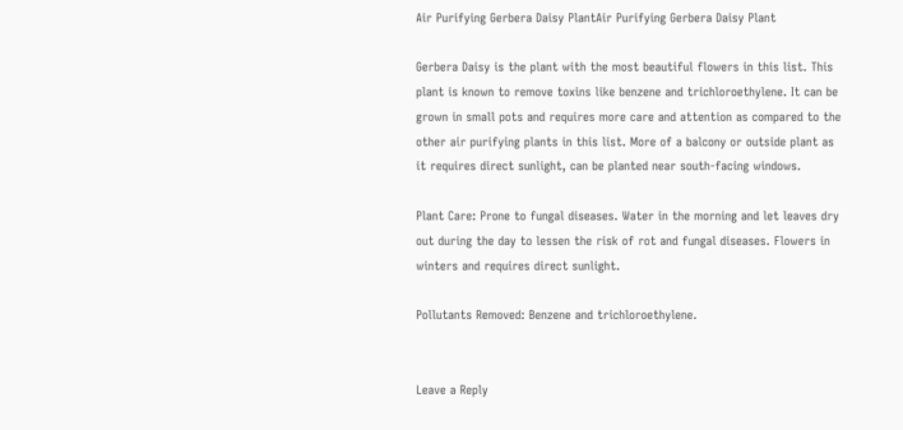Air Purifying Gerbera Daisy PlantAir Purifying Gerbera Daisy Plant

Gerbera Daisy is the plant with the most beautiful flowers in this list. This plant is known to remove toxins like benzene and trichloroethylene. It can be grown in small pots and requires more care and attention as compared to the other air purifying plants in this list. More of a balcony or outside plant as it requires direct sunlight, can be planted near south-facing windows.

Plant Care: Prone to fungal diseases. Water in the morning and let leaves dry out during the day to lessen the risk of rot and fungal diseases. Flowers in winters and requires direct sunlight.

Pollutants Removed: Benzene and trichloroethylene.


Leave a Reply